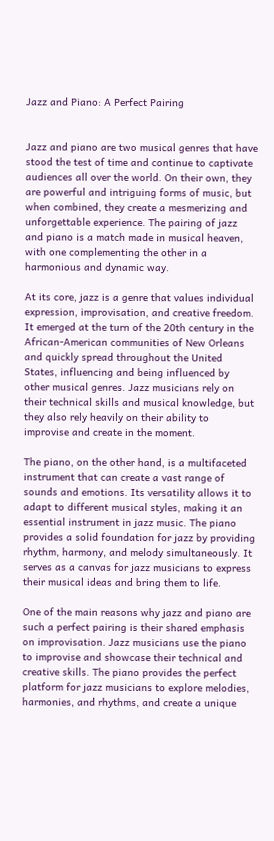Jazz and Piano: A Perfect Pairing


Jazz and piano are two musical genres that have stood the test of time and continue to captivate audiences all over the world. On their own, they are powerful and intriguing forms of music, but when combined, they create a mesmerizing and unforgettable experience. The pairing of jazz and piano is a match made in musical heaven, with one complementing the other in a harmonious and dynamic way.

At its core, jazz is a genre that values individual expression, improvisation, and creative freedom. It emerged at the turn of the 20th century in the African-American communities of New Orleans and quickly spread throughout the United States, influencing and being influenced by other musical genres. Jazz musicians rely on their technical skills and musical knowledge, but they also rely heavily on their ability to improvise and create in the moment.

The piano, on the other hand, is a multifaceted instrument that can create a vast range of sounds and emotions. Its versatility allows it to adapt to different musical styles, making it an essential instrument in jazz music. The piano provides a solid foundation for jazz by providing rhythm, harmony, and melody simultaneously. It serves as a canvas for jazz musicians to express their musical ideas and bring them to life.

One of the main reasons why jazz and piano are such a perfect pairing is their shared emphasis on improvisation. Jazz musicians use the piano to improvise and showcase their technical and creative skills. The piano provides the perfect platform for jazz musicians to explore melodies, harmonies, and rhythms, and create a unique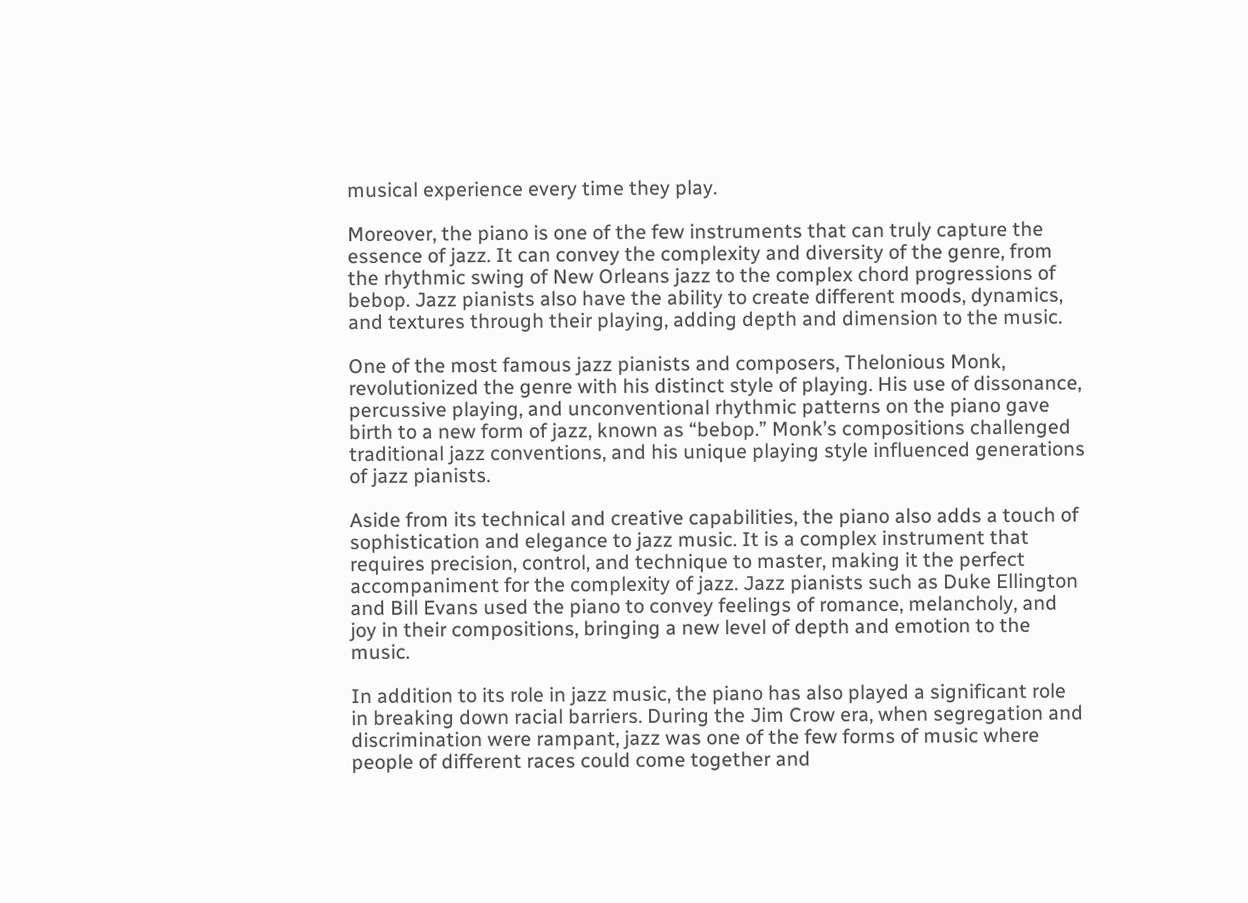musical experience every time they play.

Moreover, the piano is one of the few instruments that can truly capture the essence of jazz. It can convey the complexity and diversity of the genre, from the rhythmic swing of New Orleans jazz to the complex chord progressions of bebop. Jazz pianists also have the ability to create different moods, dynamics, and textures through their playing, adding depth and dimension to the music.

One of the most famous jazz pianists and composers, Thelonious Monk, revolutionized the genre with his distinct style of playing. His use of dissonance, percussive playing, and unconventional rhythmic patterns on the piano gave birth to a new form of jazz, known as “bebop.” Monk’s compositions challenged traditional jazz conventions, and his unique playing style influenced generations of jazz pianists.

Aside from its technical and creative capabilities, the piano also adds a touch of sophistication and elegance to jazz music. It is a complex instrument that requires precision, control, and technique to master, making it the perfect accompaniment for the complexity of jazz. Jazz pianists such as Duke Ellington and Bill Evans used the piano to convey feelings of romance, melancholy, and joy in their compositions, bringing a new level of depth and emotion to the music.

In addition to its role in jazz music, the piano has also played a significant role in breaking down racial barriers. During the Jim Crow era, when segregation and discrimination were rampant, jazz was one of the few forms of music where people of different races could come together and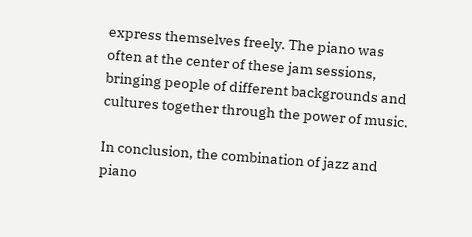express themselves freely. The piano was often at the center of these jam sessions, bringing people of different backgrounds and cultures together through the power of music.

In conclusion, the combination of jazz and piano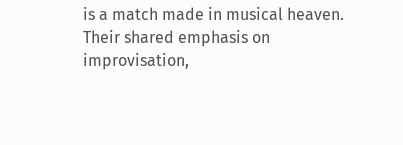is a match made in musical heaven. Their shared emphasis on improvisation,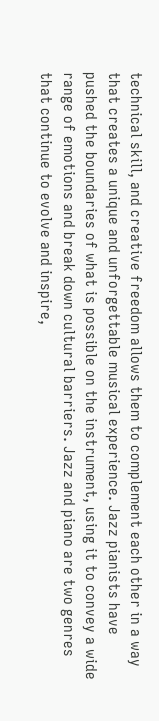technical skill, and creative freedom allows them to complement each other in a way that creates a unique and unforgettable musical experience. Jazz pianists have pushed the boundaries of what is possible on the instrument, using it to convey a wide range of emotions and break down cultural barriers. Jazz and piano are two genres that continue to evolve and inspire,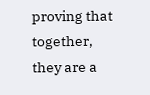proving that together, they are a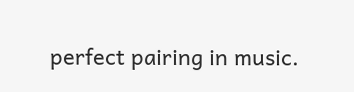perfect pairing in music.